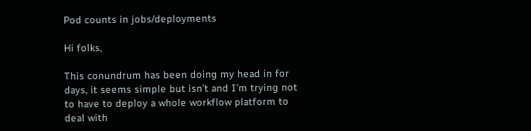Pod counts in jobs/deployments

Hi folks,

This conundrum has been doing my head in for days, it seems simple but isn’t and I’m trying not to have to deploy a whole workflow platform to deal with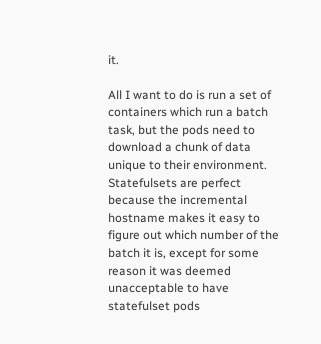it.

All I want to do is run a set of containers which run a batch task, but the pods need to download a chunk of data unique to their environment. Statefulsets are perfect because the incremental hostname makes it easy to figure out which number of the batch it is, except for some reason it was deemed unacceptable to have statefulset pods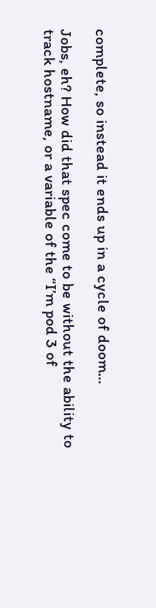complete, so instead it ends up in a cycle of doom…

Jobs, eh? How did that spec come to be without the ability to track hostname, or a variable of the “I’m pod 3 of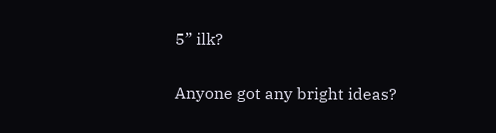5” ilk?

Anyone got any bright ideas?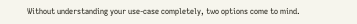Without understanding your use-case completely, two options come to mind.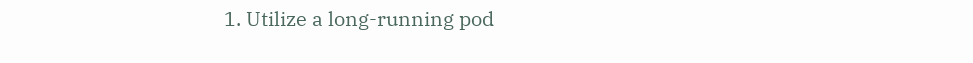1. Utilize a long-running pod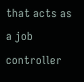that acts as a job controller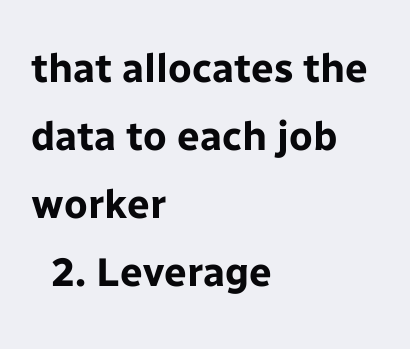that allocates the data to each job worker
  2. Leverage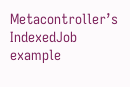Metacontroller’s IndexedJob example